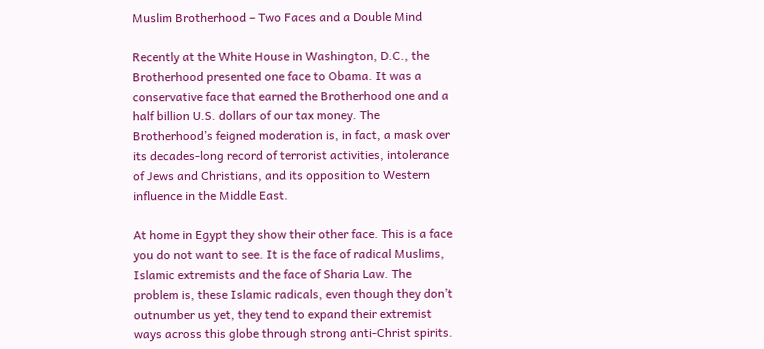Muslim Brotherhood – Two Faces and a Double Mind

Recently at the White House in Washington, D.C., the Brotherhood presented one face to Obama. It was a conservative face that earned the Brotherhood one and a half billion U.S. dollars of our tax money. The Brotherhood’s feigned moderation is, in fact, a mask over its decades-long record of terrorist activities, intolerance of Jews and Christians, and its opposition to Western influence in the Middle East.

At home in Egypt they show their other face. This is a face you do not want to see. It is the face of radical Muslims, Islamic extremists and the face of Sharia Law. The problem is, these Islamic radicals, even though they don’t outnumber us yet, they tend to expand their extremist ways across this globe through strong anti-Christ spirits.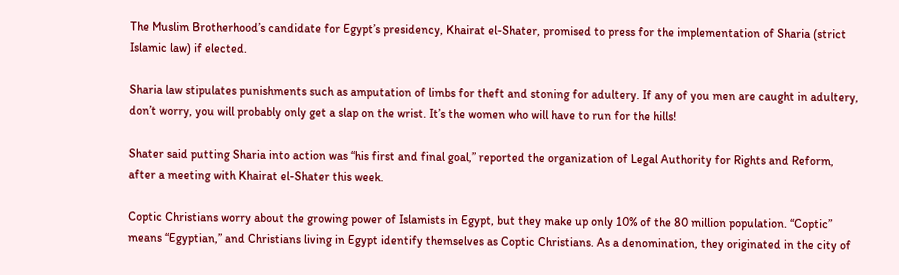The Muslim Brotherhood’s candidate for Egypt’s presidency, Khairat el-Shater, promised to press for the implementation of Sharia (strict Islamic law) if elected.

Sharia law stipulates punishments such as amputation of limbs for theft and stoning for adultery. If any of you men are caught in adultery, don’t worry, you will probably only get a slap on the wrist. It’s the women who will have to run for the hills!

Shater said putting Sharia into action was “his first and final goal,” reported the organization of Legal Authority for Rights and Reform, after a meeting with Khairat el-Shater this week.

Coptic Christians worry about the growing power of Islamists in Egypt, but they make up only 10% of the 80 million population. “Coptic” means “Egyptian,” and Christians living in Egypt identify themselves as Coptic Christians. As a denomination, they originated in the city of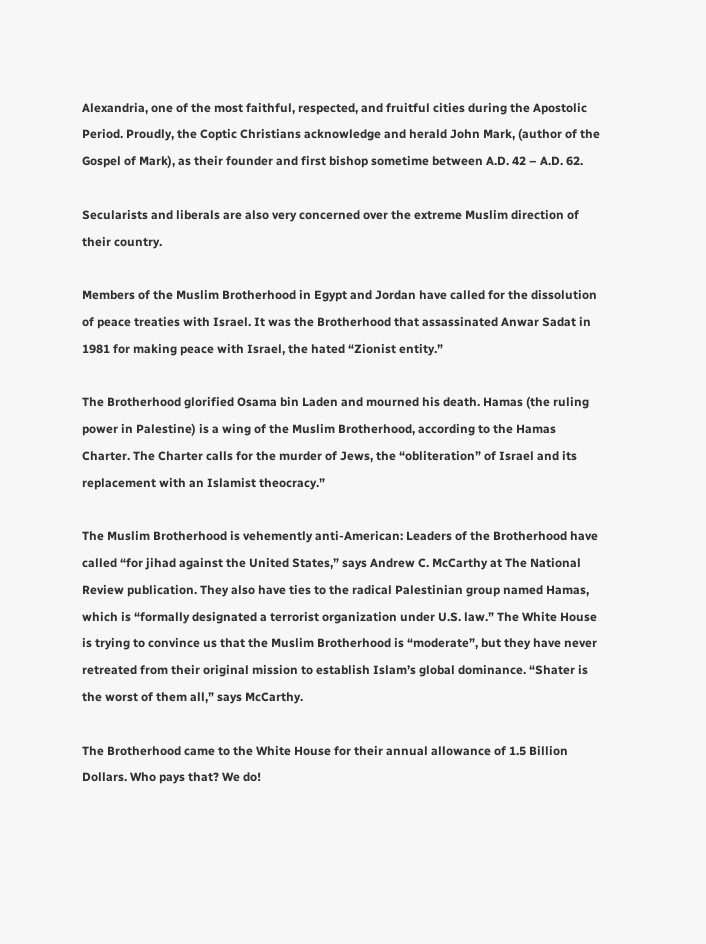Alexandria, one of the most faithful, respected, and fruitful cities during the Apostolic Period. Proudly, the Coptic Christians acknowledge and herald John Mark, (author of the Gospel of Mark), as their founder and first bishop sometime between A.D. 42 – A.D. 62.

Secularists and liberals are also very concerned over the extreme Muslim direction of their country.

Members of the Muslim Brotherhood in Egypt and Jordan have called for the dissolution of peace treaties with Israel. It was the Brotherhood that assassinated Anwar Sadat in 1981 for making peace with Israel, the hated “Zionist entity.”

The Brotherhood glorified Osama bin Laden and mourned his death. Hamas (the ruling power in Palestine) is a wing of the Muslim Brotherhood, according to the Hamas Charter. The Charter calls for the murder of Jews, the “obliteration” of Israel and its replacement with an Islamist theocracy.”

The Muslim Brotherhood is vehemently anti-American: Leaders of the Brotherhood have called “for jihad against the United States,” says Andrew C. McCarthy at The National Review publication. They also have ties to the radical Palestinian group named Hamas, which is “formally designated a terrorist organization under U.S. law.” The White House is trying to convince us that the Muslim Brotherhood is “moderate”, but they have never retreated from their original mission to establish Islam’s global dominance. “Shater is the worst of them all,” says McCarthy.

The Brotherhood came to the White House for their annual allowance of 1.5 Billion Dollars. Who pays that? We do!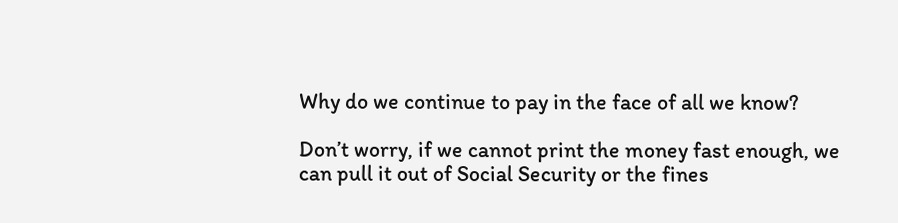Why do we continue to pay in the face of all we know?

Don’t worry, if we cannot print the money fast enough, we can pull it out of Social Security or the fines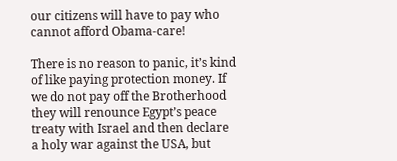our citizens will have to pay who cannot afford Obama-care!

There is no reason to panic, it’s kind of like paying protection money. If we do not pay off the Brotherhood they will renounce Egypt’s peace treaty with Israel and then declare a holy war against the USA, but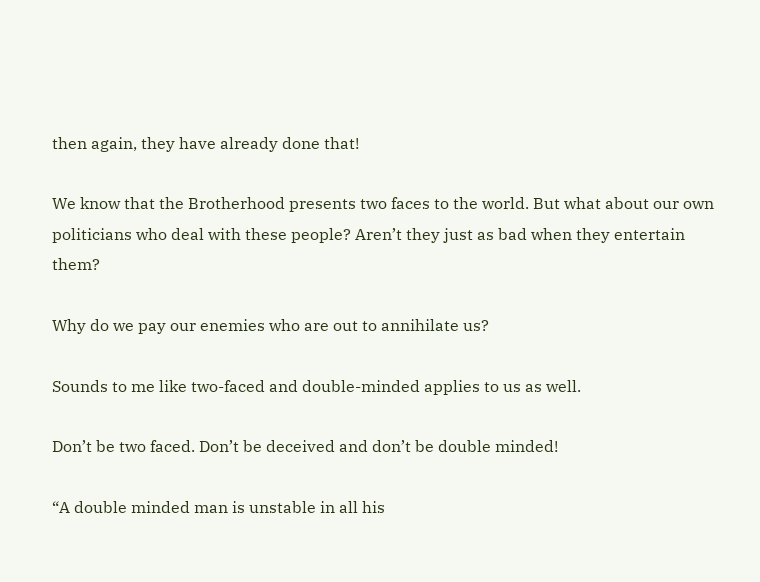then again, they have already done that!

We know that the Brotherhood presents two faces to the world. But what about our own politicians who deal with these people? Aren’t they just as bad when they entertain them?

Why do we pay our enemies who are out to annihilate us?

Sounds to me like two-faced and double-minded applies to us as well.

Don’t be two faced. Don’t be deceived and don’t be double minded!

“A double minded man is unstable in all his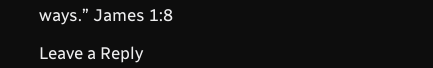ways.” James 1:8

Leave a Reply